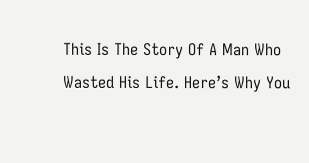This Is The Story Of A Man Who Wasted His Life. Here’s Why You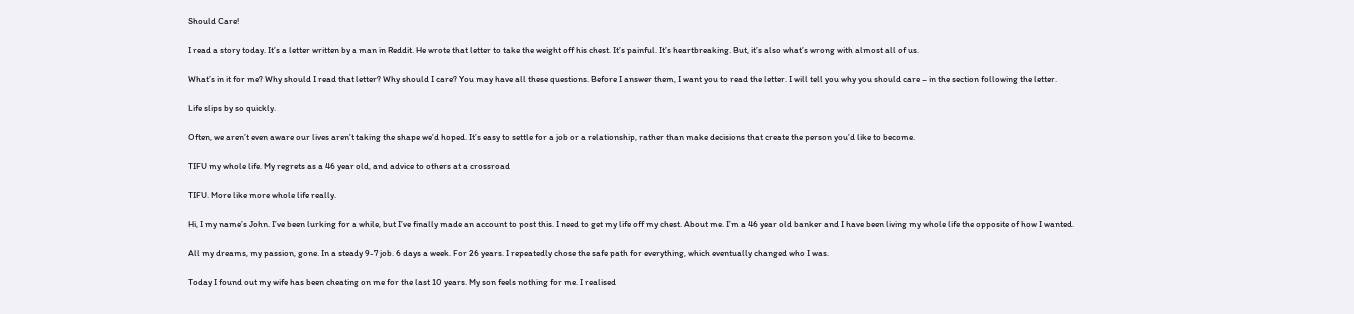Should Care!

I read a story today. It’s a letter written by a man in Reddit. He wrote that letter to take the weight off his chest. It’s painful. It’s heartbreaking. But, it’s also what’s wrong with almost all of us.

What’s in it for me? Why should I read that letter? Why should I care? You may have all these questions. Before I answer them, I want you to read the letter. I will tell you why you should care – in the section following the letter.

Life slips by so quickly.

Often, we aren’t even aware our lives aren’t taking the shape we’d hoped. It’s easy to settle for a job or a relationship, rather than make decisions that create the person you’d like to become.

TIFU my whole life. My regrets as a 46 year old, and advice to others at a crossroad

TIFU. More like more whole life really.

Hi, I my name’s John. I’ve been lurking for a while, but I’ve finally made an account to post this. I need to get my life off my chest. About me. I’m a 46 year old banker and I have been living my whole life the opposite of how I wanted.

All my dreams, my passion, gone. In a steady 9-7 job. 6 days a week. For 26 years. I repeatedly chose the safe path for everything, which eventually changed who I was.

Today I found out my wife has been cheating on me for the last 10 years. My son feels nothing for me. I realised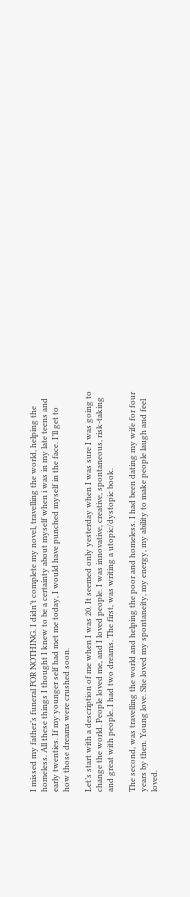I missed my father’s funeral FOR NOTHING. I didn’t complete my novel, travelling the world, helping the homeless. All these things I thought I knew to be a certainty about myself when i was in my late teens and early twenties. If my younger self had met me today, I would have punched myself in the face. I’ll get to how those dreams were crushed soon.

Let’s start with a description of me when I was 20. It seemed only yesterday when I was sure I was going to change the world. People loved me, and I loved people. I was innovative, creative, spontaneous, risk-taking and great with people. I had two dreams. The first, was writing a utopic/dystopic book.

The second, was travelling the world and helping the poor and homeless. I had been dating my wife for four years by then. Young love. She loved my spontaneity, my energy, my ability to make people laugh and feel loved.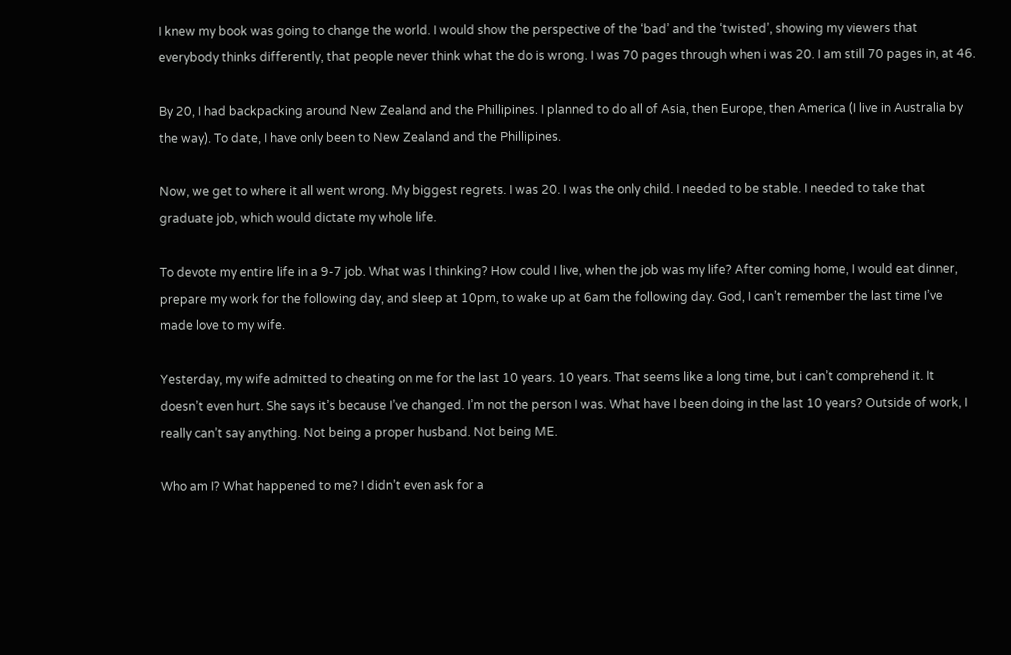I knew my book was going to change the world. I would show the perspective of the ‘bad’ and the ‘twisted’, showing my viewers that everybody thinks differently, that people never think what the do is wrong. I was 70 pages through when i was 20. I am still 70 pages in, at 46.

By 20, I had backpacking around New Zealand and the Phillipines. I planned to do all of Asia, then Europe, then America (I live in Australia by the way). To date, I have only been to New Zealand and the Phillipines.

Now, we get to where it all went wrong. My biggest regrets. I was 20. I was the only child. I needed to be stable. I needed to take that graduate job, which would dictate my whole life.

To devote my entire life in a 9-7 job. What was I thinking? How could I live, when the job was my life? After coming home, I would eat dinner, prepare my work for the following day, and sleep at 10pm, to wake up at 6am the following day. God, I can’t remember the last time I’ve made love to my wife.

Yesterday, my wife admitted to cheating on me for the last 10 years. 10 years. That seems like a long time, but i can’t comprehend it. It doesn’t even hurt. She says it’s because I’ve changed. I’m not the person I was. What have I been doing in the last 10 years? Outside of work, I really can’t say anything. Not being a proper husband. Not being ME.

Who am I? What happened to me? I didn’t even ask for a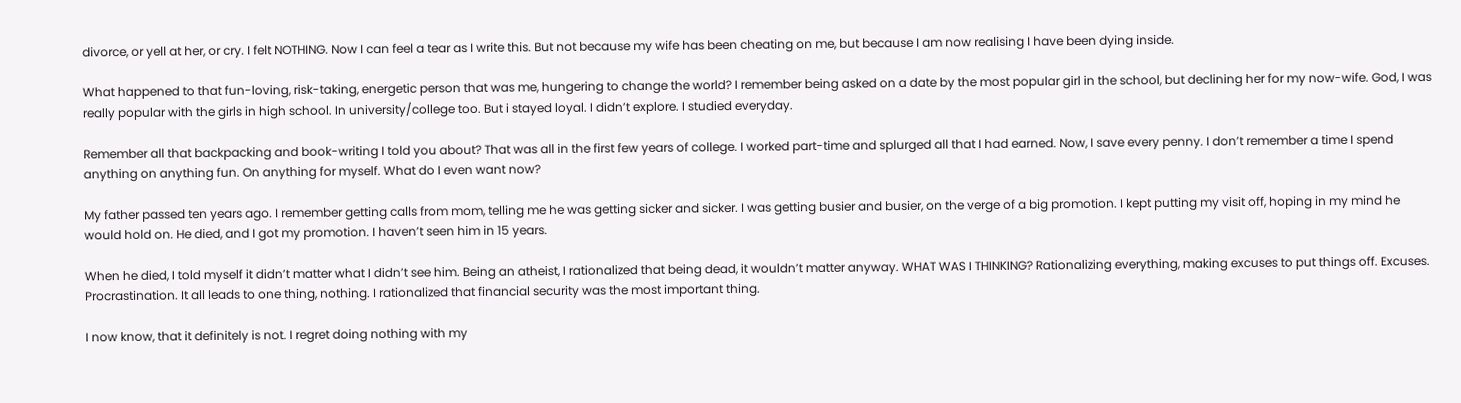divorce, or yell at her, or cry. I felt NOTHING. Now I can feel a tear as I write this. But not because my wife has been cheating on me, but because I am now realising I have been dying inside.

What happened to that fun-loving, risk-taking, energetic person that was me, hungering to change the world? I remember being asked on a date by the most popular girl in the school, but declining her for my now-wife. God, I was really popular with the girls in high school. In university/college too. But i stayed loyal. I didn’t explore. I studied everyday.

Remember all that backpacking and book-writing I told you about? That was all in the first few years of college. I worked part-time and splurged all that I had earned. Now, I save every penny. I don’t remember a time I spend anything on anything fun. On anything for myself. What do I even want now?

My father passed ten years ago. I remember getting calls from mom, telling me he was getting sicker and sicker. I was getting busier and busier, on the verge of a big promotion. I kept putting my visit off, hoping in my mind he would hold on. He died, and I got my promotion. I haven’t seen him in 15 years.

When he died, I told myself it didn’t matter what I didn’t see him. Being an atheist, I rationalized that being dead, it wouldn’t matter anyway. WHAT WAS I THINKING? Rationalizing everything, making excuses to put things off. Excuses. Procrastination. It all leads to one thing, nothing. I rationalized that financial security was the most important thing.

I now know, that it definitely is not. I regret doing nothing with my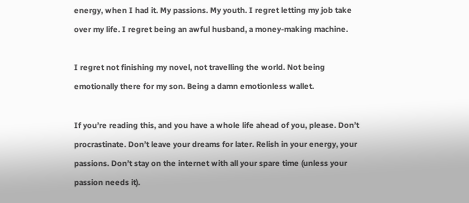energy, when I had it. My passions. My youth. I regret letting my job take over my life. I regret being an awful husband, a money-making machine.

I regret not finishing my novel, not travelling the world. Not being emotionally there for my son. Being a damn emotionless wallet.

If you’re reading this, and you have a whole life ahead of you, please. Don’t procrastinate. Don’t leave your dreams for later. Relish in your energy, your passions. Don’t stay on the internet with all your spare time (unless your passion needs it).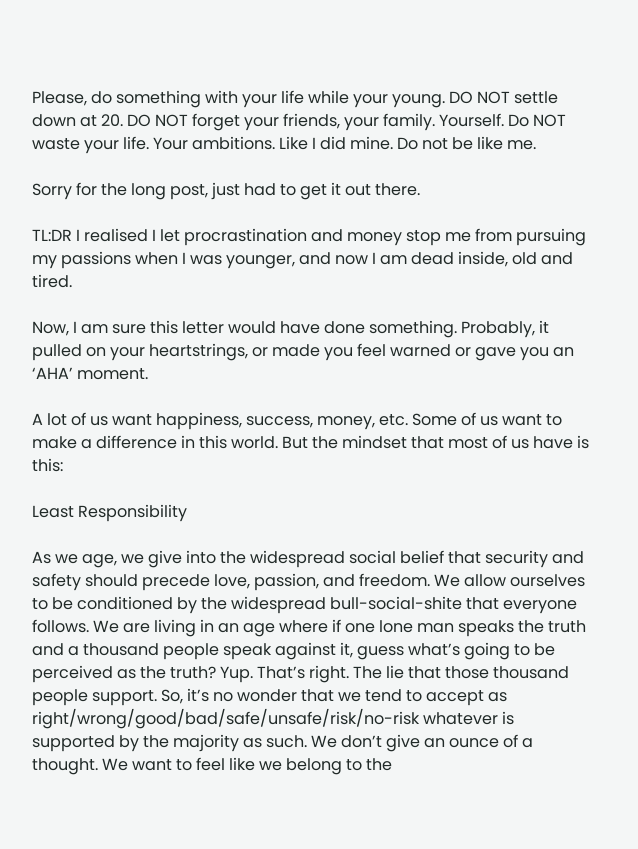Please, do something with your life while your young. DO NOT settle down at 20. DO NOT forget your friends, your family. Yourself. Do NOT waste your life. Your ambitions. Like I did mine. Do not be like me.

Sorry for the long post, just had to get it out there.

TL:DR I realised I let procrastination and money stop me from pursuing my passions when I was younger, and now I am dead inside, old and tired.

Now, I am sure this letter would have done something. Probably, it pulled on your heartstrings, or made you feel warned or gave you an ‘AHA’ moment.

A lot of us want happiness, success, money, etc. Some of us want to make a difference in this world. But the mindset that most of us have is this:

Least Responsibility

As we age, we give into the widespread social belief that security and safety should precede love, passion, and freedom. We allow ourselves to be conditioned by the widespread bull-social-shite that everyone follows. We are living in an age where if one lone man speaks the truth and a thousand people speak against it, guess what’s going to be perceived as the truth? Yup. That’s right. The lie that those thousand people support. So, it’s no wonder that we tend to accept as right/wrong/good/bad/safe/unsafe/risk/no-risk whatever is supported by the majority as such. We don’t give an ounce of a thought. We want to feel like we belong to the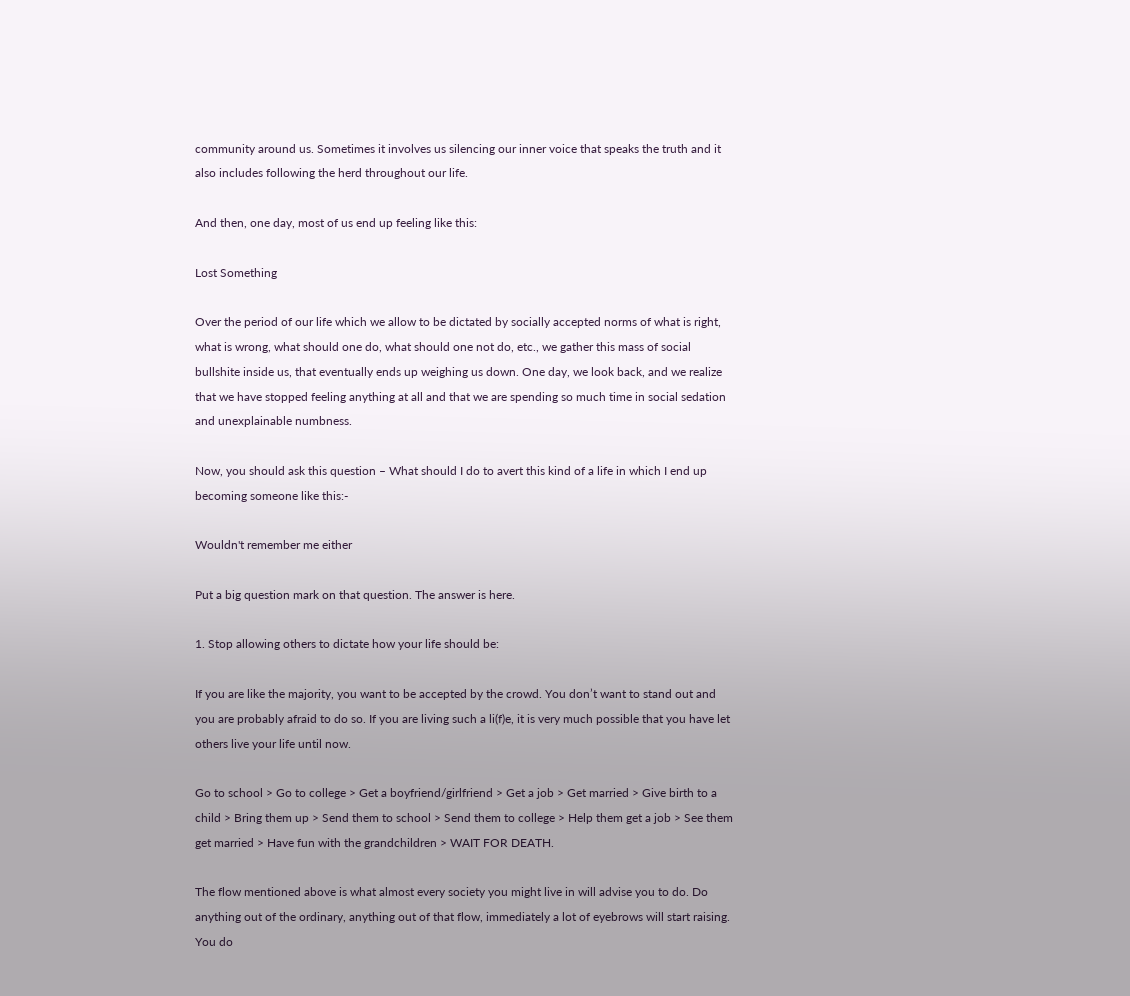community around us. Sometimes it involves us silencing our inner voice that speaks the truth and it also includes following the herd throughout our life.

And then, one day, most of us end up feeling like this:

Lost Something

Over the period of our life which we allow to be dictated by socially accepted norms of what is right, what is wrong, what should one do, what should one not do, etc., we gather this mass of social bullshite inside us, that eventually ends up weighing us down. One day, we look back, and we realize that we have stopped feeling anything at all and that we are spending so much time in social sedation and unexplainable numbness.

Now, you should ask this question – What should I do to avert this kind of a life in which I end up becoming someone like this:-

Wouldn't remember me either

Put a big question mark on that question. The answer is here.

1. Stop allowing others to dictate how your life should be:

If you are like the majority, you want to be accepted by the crowd. You don’t want to stand out and you are probably afraid to do so. If you are living such a li(f)e, it is very much possible that you have let others live your life until now.

Go to school > Go to college > Get a boyfriend/girlfriend > Get a job > Get married > Give birth to a child > Bring them up > Send them to school > Send them to college > Help them get a job > See them get married > Have fun with the grandchildren > WAIT FOR DEATH.

The flow mentioned above is what almost every society you might live in will advise you to do. Do anything out of the ordinary, anything out of that flow, immediately a lot of eyebrows will start raising. You do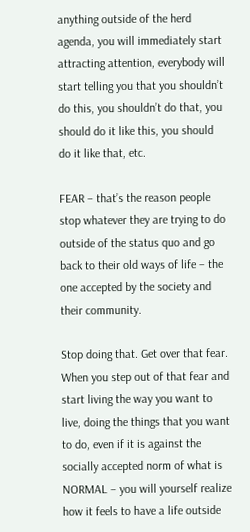anything outside of the herd agenda, you will immediately start attracting attention, everybody will start telling you that you shouldn’t do this, you shouldn’t do that, you should do it like this, you should do it like that, etc.

FEAR – that’s the reason people stop whatever they are trying to do outside of the status quo and go back to their old ways of life – the one accepted by the society and their community.

Stop doing that. Get over that fear. When you step out of that fear and start living the way you want to live, doing the things that you want to do, even if it is against the socially accepted norm of what is NORMAL – you will yourself realize how it feels to have a life outside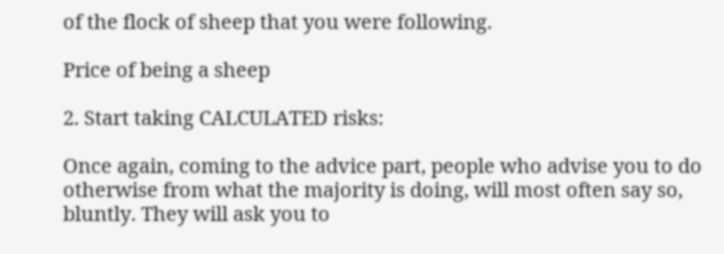of the flock of sheep that you were following.

Price of being a sheep

2. Start taking CALCULATED risks:

Once again, coming to the advice part, people who advise you to do otherwise from what the majority is doing, will most often say so, bluntly. They will ask you to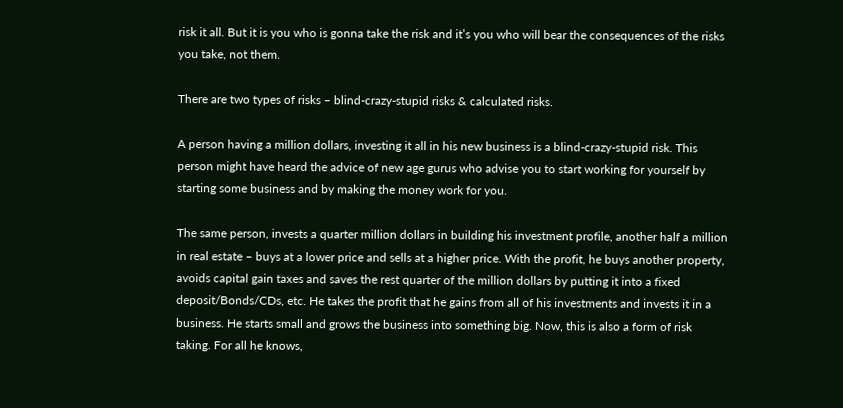risk it all. But it is you who is gonna take the risk and it’s you who will bear the consequences of the risks you take, not them.

There are two types of risks – blind-crazy-stupid risks & calculated risks.

A person having a million dollars, investing it all in his new business is a blind-crazy-stupid risk. This person might have heard the advice of new age gurus who advise you to start working for yourself by starting some business and by making the money work for you.

The same person, invests a quarter million dollars in building his investment profile, another half a million in real estate – buys at a lower price and sells at a higher price. With the profit, he buys another property, avoids capital gain taxes and saves the rest quarter of the million dollars by putting it into a fixed deposit/Bonds/CDs, etc. He takes the profit that he gains from all of his investments and invests it in a business. He starts small and grows the business into something big. Now, this is also a form of risk taking. For all he knows,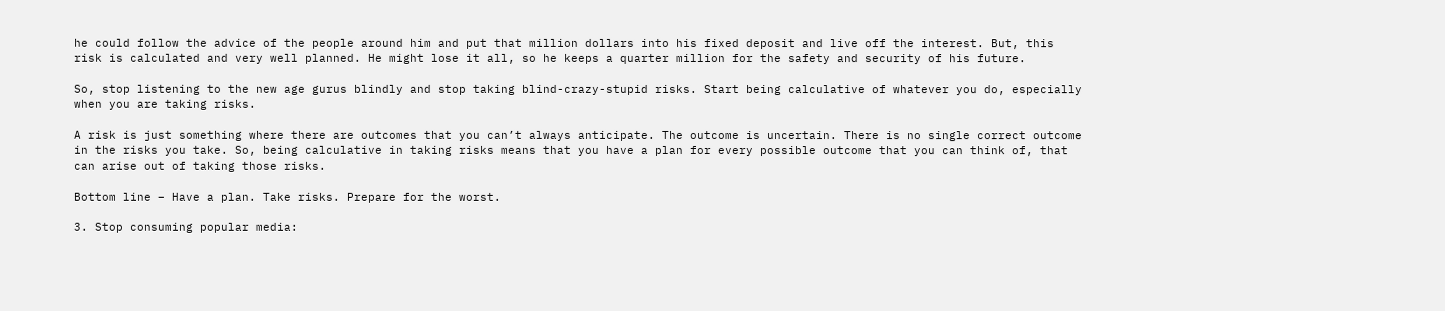he could follow the advice of the people around him and put that million dollars into his fixed deposit and live off the interest. But, this risk is calculated and very well planned. He might lose it all, so he keeps a quarter million for the safety and security of his future.

So, stop listening to the new age gurus blindly and stop taking blind-crazy-stupid risks. Start being calculative of whatever you do, especially when you are taking risks.

A risk is just something where there are outcomes that you can’t always anticipate. The outcome is uncertain. There is no single correct outcome in the risks you take. So, being calculative in taking risks means that you have a plan for every possible outcome that you can think of, that can arise out of taking those risks.

Bottom line – Have a plan. Take risks. Prepare for the worst.

3. Stop consuming popular media: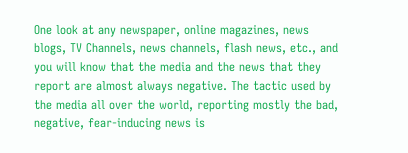One look at any newspaper, online magazines, news blogs, TV Channels, news channels, flash news, etc., and you will know that the media and the news that they report are almost always negative. The tactic used by the media all over the world, reporting mostly the bad, negative, fear-inducing news is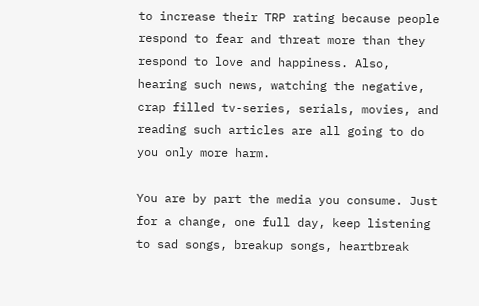to increase their TRP rating because people respond to fear and threat more than they respond to love and happiness. Also, hearing such news, watching the negative, crap filled tv-series, serials, movies, and reading such articles are all going to do you only more harm.

You are by part the media you consume. Just for a change, one full day, keep listening to sad songs, breakup songs, heartbreak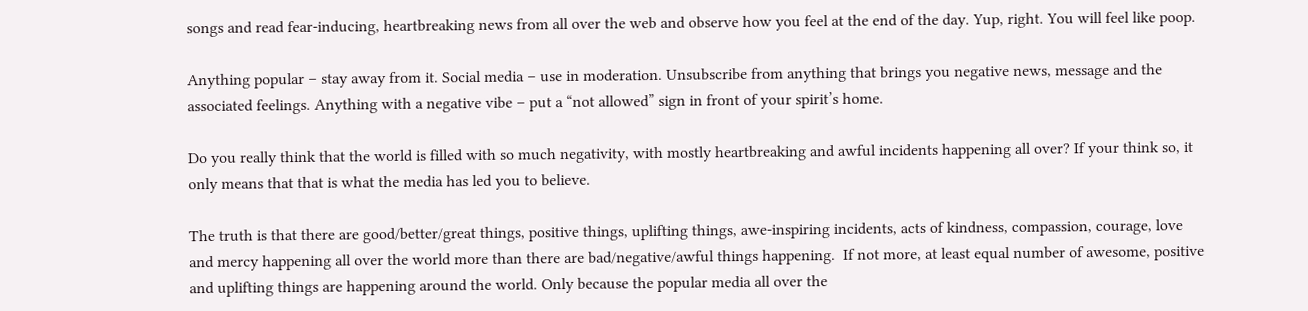songs and read fear-inducing, heartbreaking news from all over the web and observe how you feel at the end of the day. Yup, right. You will feel like poop.

Anything popular – stay away from it. Social media – use in moderation. Unsubscribe from anything that brings you negative news, message and the associated feelings. Anything with a negative vibe – put a “not allowed” sign in front of your spirit’s home.

Do you really think that the world is filled with so much negativity, with mostly heartbreaking and awful incidents happening all over? If your think so, it only means that that is what the media has led you to believe.

The truth is that there are good/better/great things, positive things, uplifting things, awe-inspiring incidents, acts of kindness, compassion, courage, love and mercy happening all over the world more than there are bad/negative/awful things happening.  If not more, at least equal number of awesome, positive and uplifting things are happening around the world. Only because the popular media all over the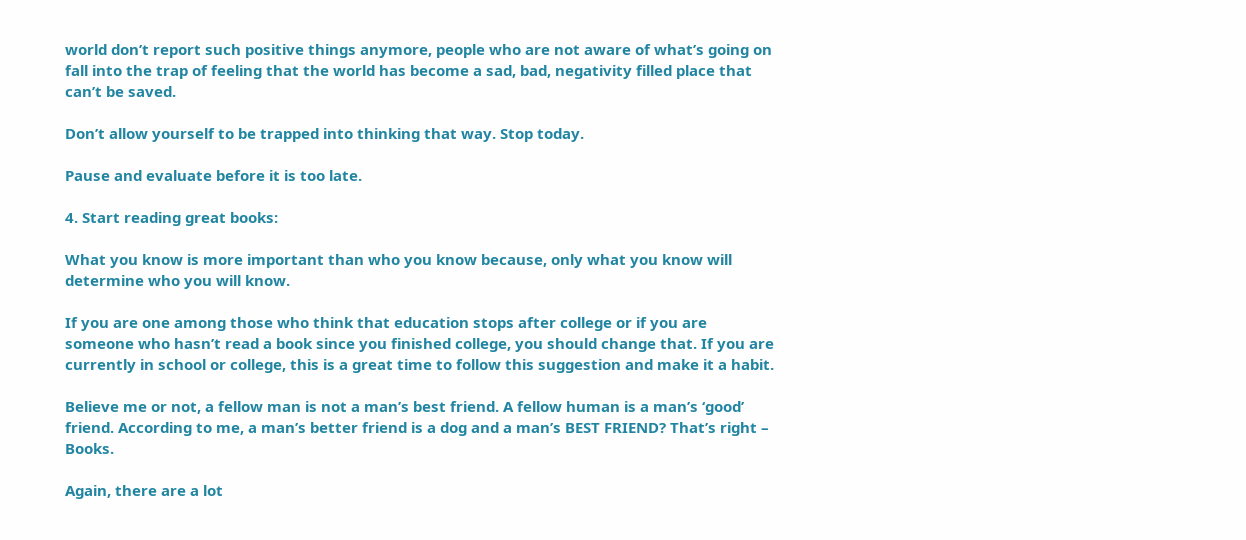world don’t report such positive things anymore, people who are not aware of what’s going on fall into the trap of feeling that the world has become a sad, bad, negativity filled place that can’t be saved.

Don’t allow yourself to be trapped into thinking that way. Stop today.

Pause and evaluate before it is too late.

4. Start reading great books:

What you know is more important than who you know because, only what you know will determine who you will know.

If you are one among those who think that education stops after college or if you are someone who hasn’t read a book since you finished college, you should change that. If you are currently in school or college, this is a great time to follow this suggestion and make it a habit.

Believe me or not, a fellow man is not a man’s best friend. A fellow human is a man’s ‘good’ friend. According to me, a man’s better friend is a dog and a man’s BEST FRIEND? That’s right – Books.

Again, there are a lot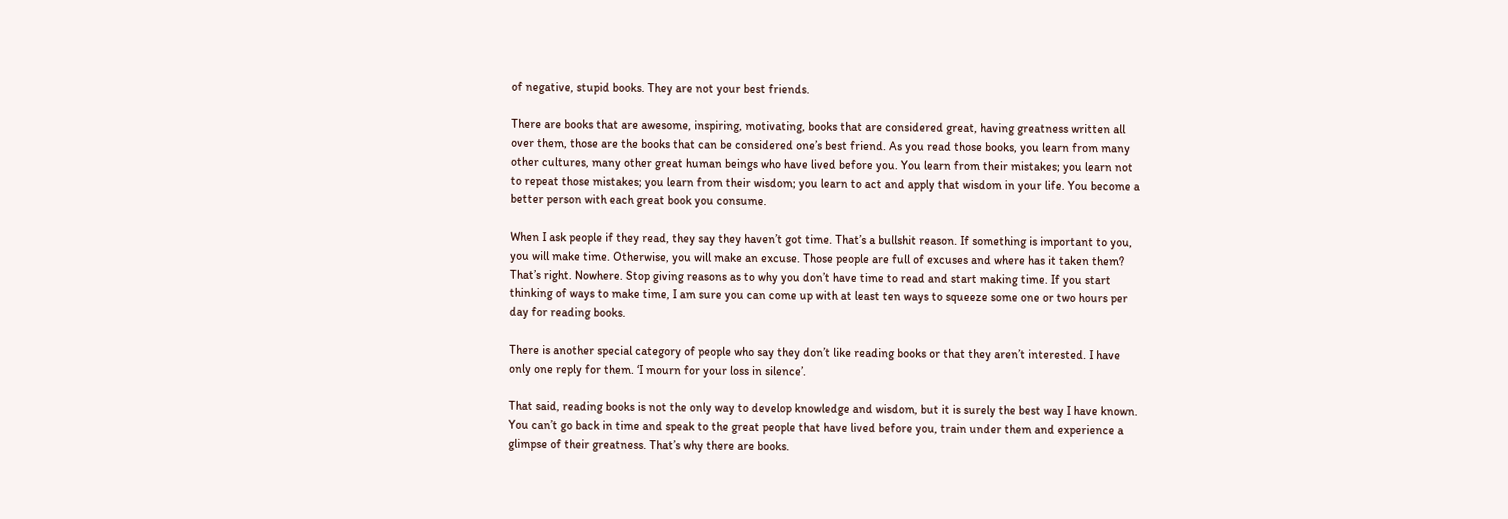of negative, stupid books. They are not your best friends.

There are books that are awesome, inspiring, motivating, books that are considered great, having greatness written all over them, those are the books that can be considered one’s best friend. As you read those books, you learn from many other cultures, many other great human beings who have lived before you. You learn from their mistakes; you learn not to repeat those mistakes; you learn from their wisdom; you learn to act and apply that wisdom in your life. You become a better person with each great book you consume.

When I ask people if they read, they say they haven’t got time. That’s a bullshit reason. If something is important to you, you will make time. Otherwise, you will make an excuse. Those people are full of excuses and where has it taken them? That’s right. Nowhere. Stop giving reasons as to why you don’t have time to read and start making time. If you start thinking of ways to make time, I am sure you can come up with at least ten ways to squeeze some one or two hours per day for reading books.

There is another special category of people who say they don’t like reading books or that they aren’t interested. I have only one reply for them. ‘I mourn for your loss in silence’.

That said, reading books is not the only way to develop knowledge and wisdom, but it is surely the best way I have known. You can’t go back in time and speak to the great people that have lived before you, train under them and experience a glimpse of their greatness. That’s why there are books.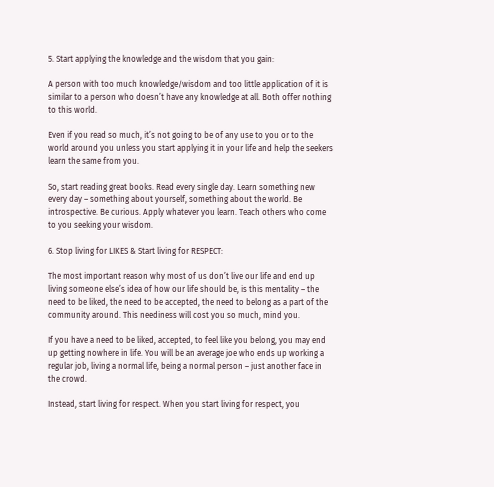5. Start applying the knowledge and the wisdom that you gain:

A person with too much knowledge/wisdom and too little application of it is similar to a person who doesn’t have any knowledge at all. Both offer nothing to this world.

Even if you read so much, it’s not going to be of any use to you or to the world around you unless you start applying it in your life and help the seekers learn the same from you.

So, start reading great books. Read every single day. Learn something new every day – something about yourself, something about the world. Be introspective. Be curious. Apply whatever you learn. Teach others who come to you seeking your wisdom.

6. Stop living for LIKES & Start living for RESPECT:

The most important reason why most of us don’t live our life and end up living someone else’s idea of how our life should be, is this mentality – the need to be liked, the need to be accepted, the need to belong as a part of the community around. This neediness will cost you so much, mind you.

If you have a need to be liked, accepted, to feel like you belong, you may end up getting nowhere in life. You will be an average joe who ends up working a regular job, living a normal life, being a normal person – just another face in the crowd.

Instead, start living for respect. When you start living for respect, you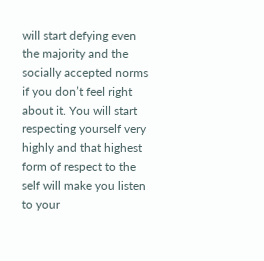will start defying even the majority and the socially accepted norms if you don’t feel right about it. You will start respecting yourself very highly and that highest form of respect to the self will make you listen to your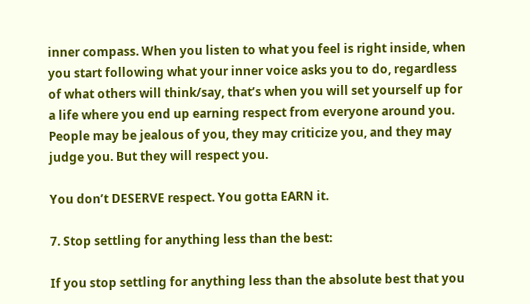inner compass. When you listen to what you feel is right inside, when you start following what your inner voice asks you to do, regardless of what others will think/say, that’s when you will set yourself up for a life where you end up earning respect from everyone around you. People may be jealous of you, they may criticize you, and they may judge you. But they will respect you.

You don’t DESERVE respect. You gotta EARN it.

7. Stop settling for anything less than the best:

If you stop settling for anything less than the absolute best that you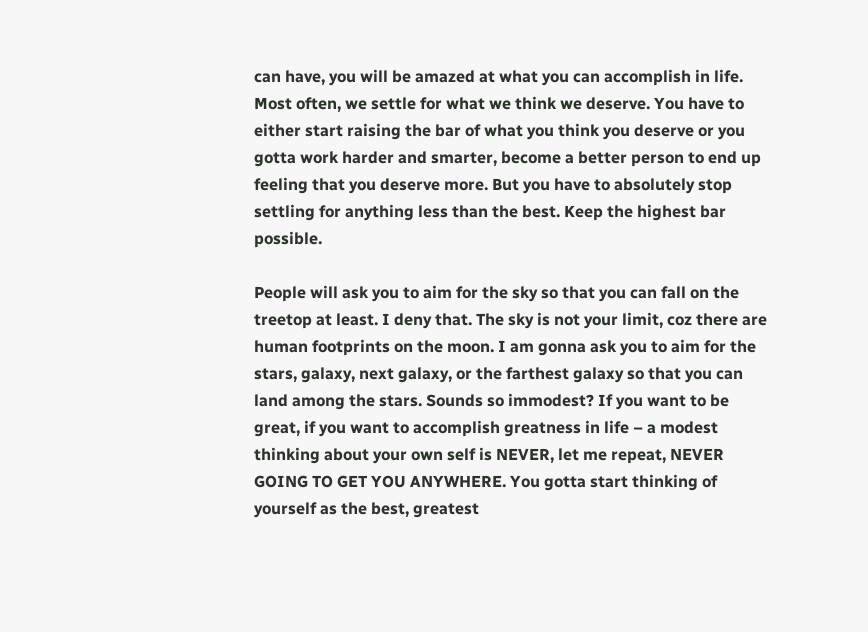can have, you will be amazed at what you can accomplish in life. Most often, we settle for what we think we deserve. You have to either start raising the bar of what you think you deserve or you gotta work harder and smarter, become a better person to end up feeling that you deserve more. But you have to absolutely stop settling for anything less than the best. Keep the highest bar possible.

People will ask you to aim for the sky so that you can fall on the treetop at least. I deny that. The sky is not your limit, coz there are human footprints on the moon. I am gonna ask you to aim for the stars, galaxy, next galaxy, or the farthest galaxy so that you can land among the stars. Sounds so immodest? If you want to be great, if you want to accomplish greatness in life – a modest thinking about your own self is NEVER, let me repeat, NEVER GOING TO GET YOU ANYWHERE. You gotta start thinking of yourself as the best, greatest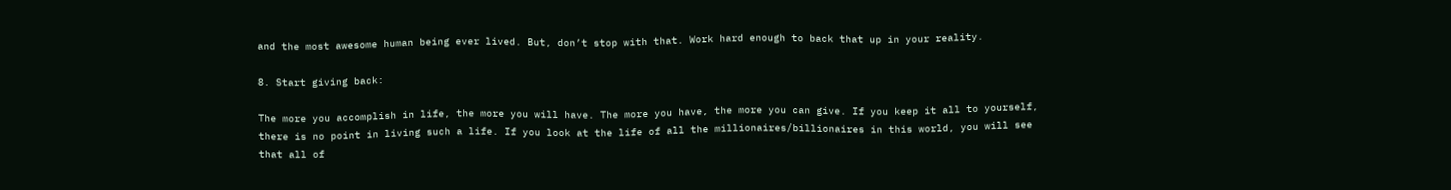and the most awesome human being ever lived. But, don’t stop with that. Work hard enough to back that up in your reality.

8. Start giving back:

The more you accomplish in life, the more you will have. The more you have, the more you can give. If you keep it all to yourself, there is no point in living such a life. If you look at the life of all the millionaires/billionaires in this world, you will see that all of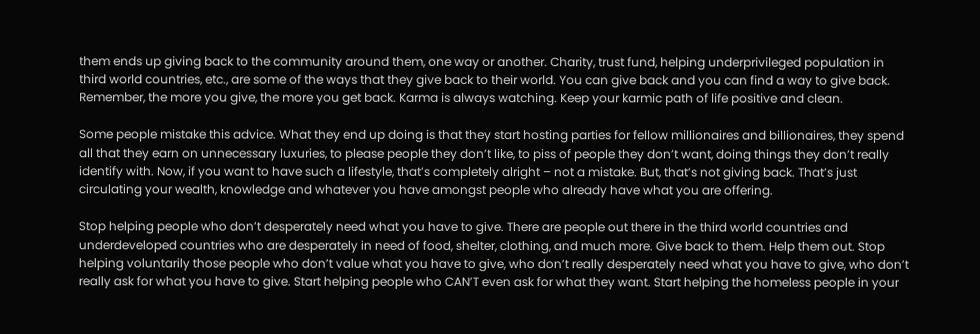them ends up giving back to the community around them, one way or another. Charity, trust fund, helping underprivileged population in third world countries, etc., are some of the ways that they give back to their world. You can give back and you can find a way to give back. Remember, the more you give, the more you get back. Karma is always watching. Keep your karmic path of life positive and clean.

Some people mistake this advice. What they end up doing is that they start hosting parties for fellow millionaires and billionaires, they spend all that they earn on unnecessary luxuries, to please people they don’t like, to piss of people they don’t want, doing things they don’t really identify with. Now, if you want to have such a lifestyle, that’s completely alright – not a mistake. But, that’s not giving back. That’s just circulating your wealth, knowledge and whatever you have amongst people who already have what you are offering.

Stop helping people who don’t desperately need what you have to give. There are people out there in the third world countries and underdeveloped countries who are desperately in need of food, shelter, clothing, and much more. Give back to them. Help them out. Stop helping voluntarily those people who don’t value what you have to give, who don’t really desperately need what you have to give, who don’t really ask for what you have to give. Start helping people who CAN’T even ask for what they want. Start helping the homeless people in your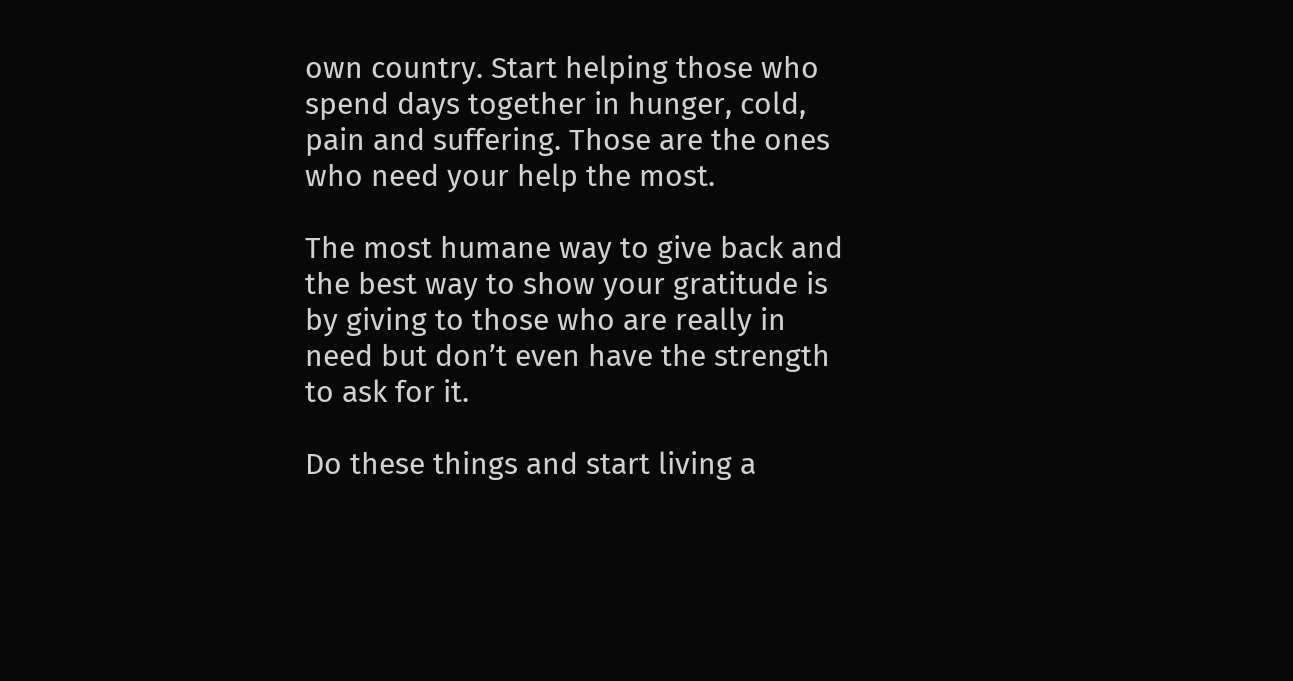own country. Start helping those who spend days together in hunger, cold, pain and suffering. Those are the ones who need your help the most.

The most humane way to give back and the best way to show your gratitude is by giving to those who are really in need but don’t even have the strength to ask for it.

Do these things and start living a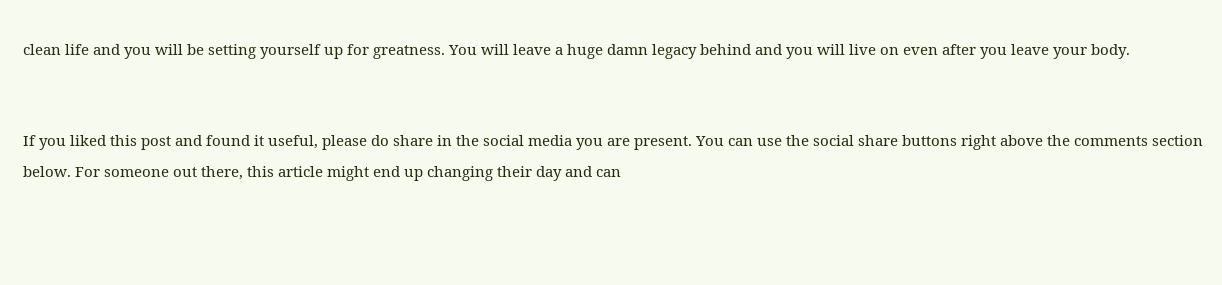clean life and you will be setting yourself up for greatness. You will leave a huge damn legacy behind and you will live on even after you leave your body.


If you liked this post and found it useful, please do share in the social media you are present. You can use the social share buttons right above the comments section below. For someone out there, this article might end up changing their day and can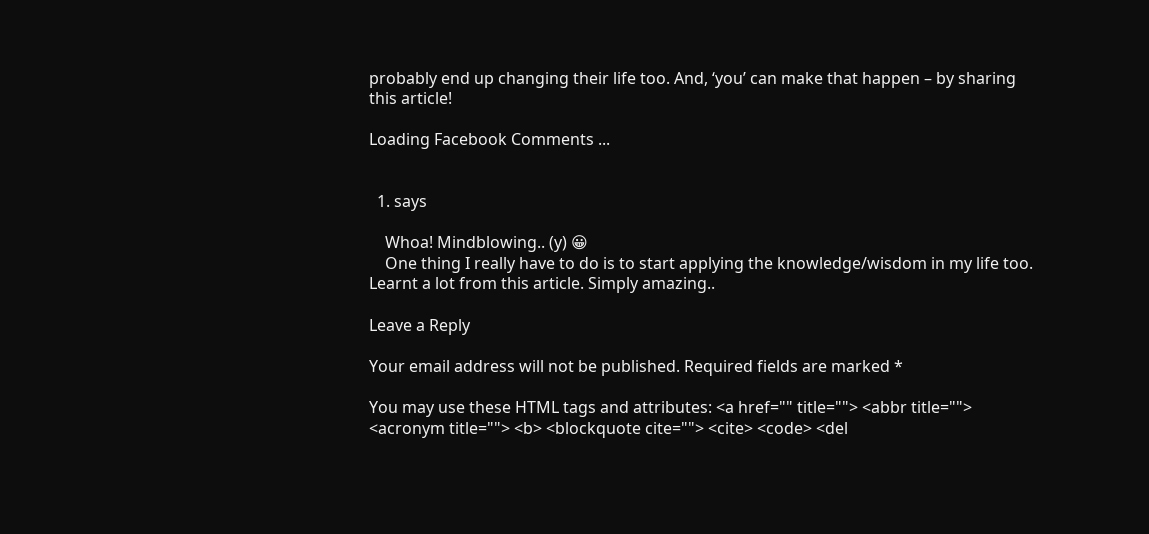probably end up changing their life too. And, ‘you’ can make that happen – by sharing this article!

Loading Facebook Comments ...


  1. says

    Whoa! Mindblowing.. (y) 😀
    One thing I really have to do is to start applying the knowledge/wisdom in my life too. Learnt a lot from this article. Simply amazing..

Leave a Reply

Your email address will not be published. Required fields are marked *

You may use these HTML tags and attributes: <a href="" title=""> <abbr title=""> <acronym title=""> <b> <blockquote cite=""> <cite> <code> <del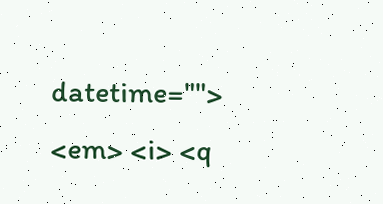datetime=""> <em> <i> <q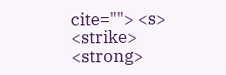cite=""> <s> <strike> <strong>